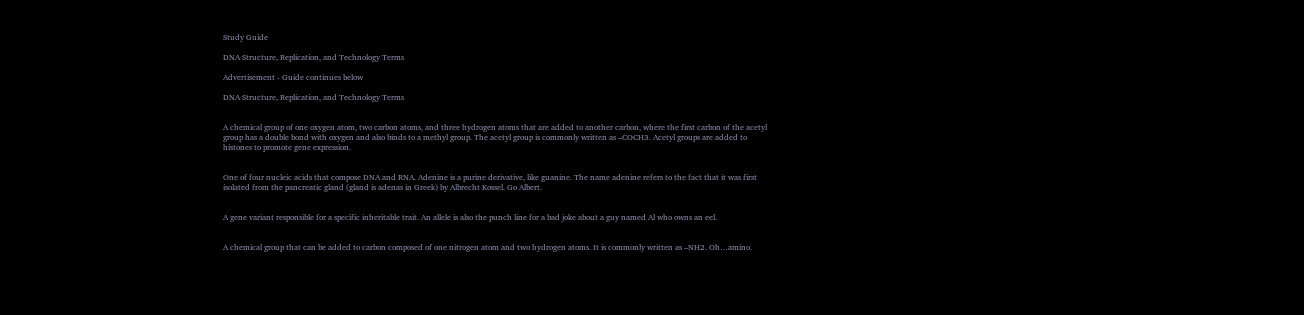Study Guide

DNA Structure, Replication, and Technology Terms

Advertisement - Guide continues below

DNA Structure, Replication, and Technology Terms


A chemical group of one oxygen atom, two carbon atoms, and three hydrogen atoms that are added to another carbon, where the first carbon of the acetyl group has a double bond with oxygen and also binds to a methyl group. The acetyl group is commonly written as –COCH3. Acetyl groups are added to histones to promote gene expression.


One of four nucleic acids that compose DNA and RNA. Adenine is a purine derivative, like guanine. The name adenine refers to the fact that it was first isolated from the pancreatic gland (gland is adenas in Greek) by Albrecht Kossel. Go Albert.


A gene variant responsible for a specific inheritable trait. An allele is also the punch line for a bad joke about a guy named Al who owns an eel.


A chemical group that can be added to carbon composed of one nitrogen atom and two hydrogen atoms. It is commonly written as –NH2. Oh…amino.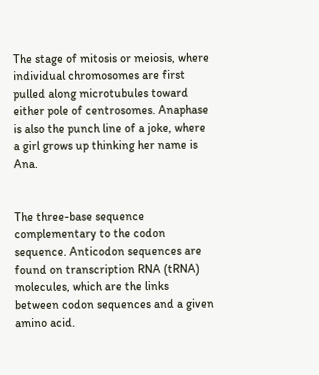The stage of mitosis or meiosis, where individual chromosomes are first pulled along microtubules toward either pole of centrosomes. Anaphase is also the punch line of a joke, where a girl grows up thinking her name is Ana.


The three-base sequence complementary to the codon sequence. Anticodon sequences are found on transcription RNA (tRNA) molecules, which are the links between codon sequences and a given amino acid.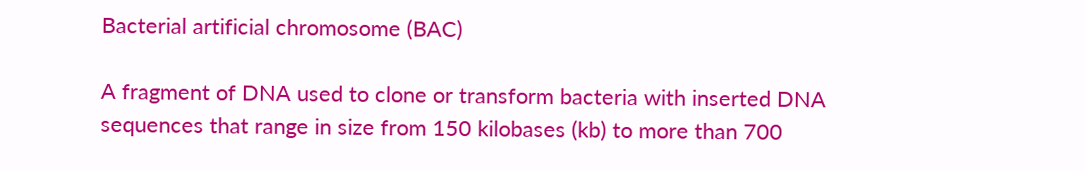Bacterial artificial chromosome (BAC)

A fragment of DNA used to clone or transform bacteria with inserted DNA sequences that range in size from 150 kilobases (kb) to more than 700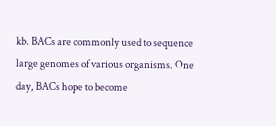kb. BACs are commonly used to sequence large genomes of various organisms. One day, BACs hope to become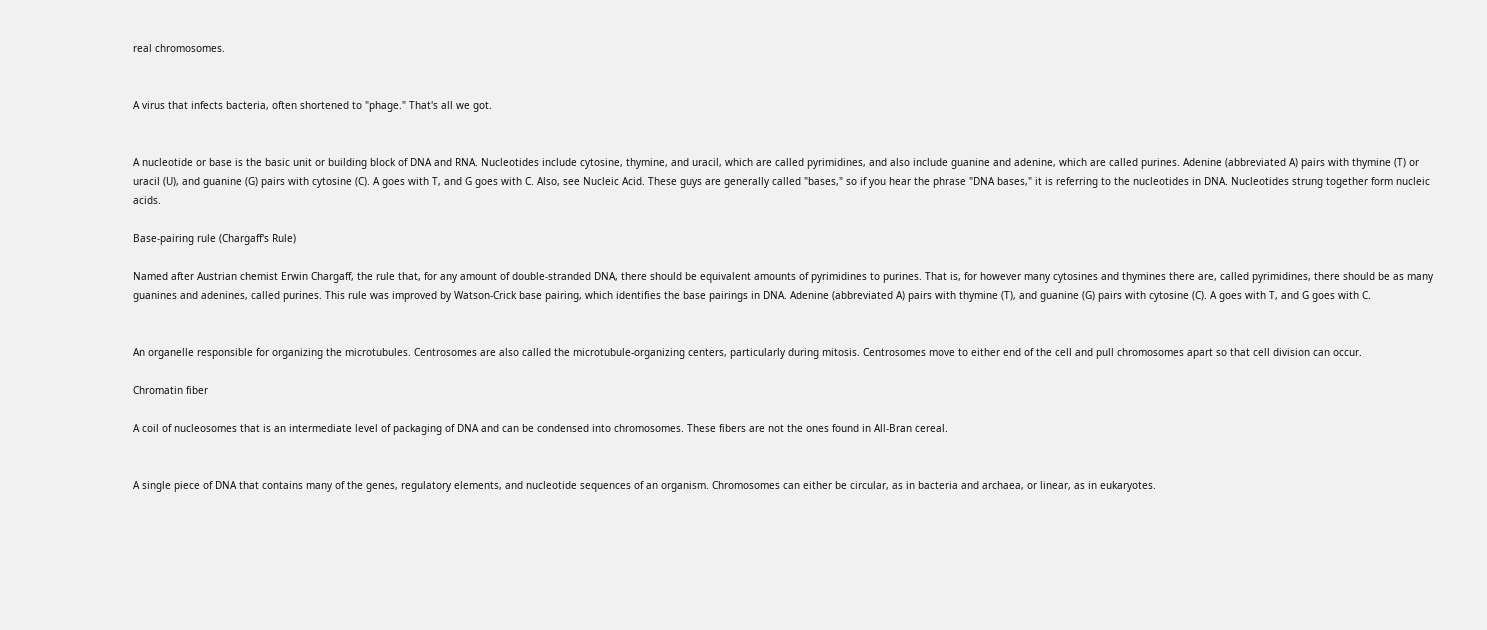real chromosomes.


A virus that infects bacteria, often shortened to "phage." That's all we got.


A nucleotide or base is the basic unit or building block of DNA and RNA. Nucleotides include cytosine, thymine, and uracil, which are called pyrimidines, and also include guanine and adenine, which are called purines. Adenine (abbreviated A) pairs with thymine (T) or uracil (U), and guanine (G) pairs with cytosine (C). A goes with T, and G goes with C. Also, see Nucleic Acid. These guys are generally called "bases," so if you hear the phrase "DNA bases," it is referring to the nucleotides in DNA. Nucleotides strung together form nucleic acids.

Base-pairing rule (Chargaff's Rule)

Named after Austrian chemist Erwin Chargaff, the rule that, for any amount of double-stranded DNA, there should be equivalent amounts of pyrimidines to purines. That is, for however many cytosines and thymines there are, called pyrimidines, there should be as many guanines and adenines, called purines. This rule was improved by Watson-Crick base pairing, which identifies the base pairings in DNA. Adenine (abbreviated A) pairs with thymine (T), and guanine (G) pairs with cytosine (C). A goes with T, and G goes with C.


An organelle responsible for organizing the microtubules. Centrosomes are also called the microtubule-organizing centers, particularly during mitosis. Centrosomes move to either end of the cell and pull chromosomes apart so that cell division can occur.

Chromatin fiber

A coil of nucleosomes that is an intermediate level of packaging of DNA and can be condensed into chromosomes. These fibers are not the ones found in All-Bran cereal.


A single piece of DNA that contains many of the genes, regulatory elements, and nucleotide sequences of an organism. Chromosomes can either be circular, as in bacteria and archaea, or linear, as in eukaryotes.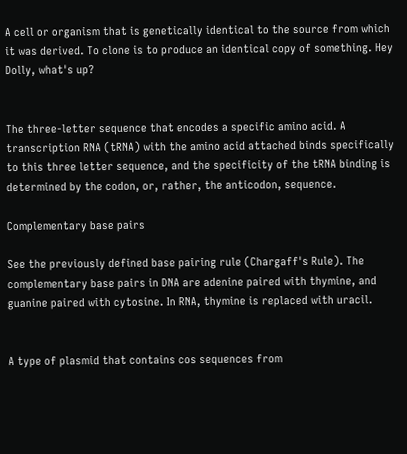A cell or organism that is genetically identical to the source from which it was derived. To clone is to produce an identical copy of something. Hey Dolly, what's up?


The three-letter sequence that encodes a specific amino acid. A transcription RNA (tRNA) with the amino acid attached binds specifically to this three letter sequence, and the specificity of the tRNA binding is determined by the codon, or, rather, the anticodon, sequence.

Complementary base pairs

See the previously defined base pairing rule (Chargaff's Rule). The complementary base pairs in DNA are adenine paired with thymine, and guanine paired with cytosine. In RNA, thymine is replaced with uracil.


A type of plasmid that contains cos sequences from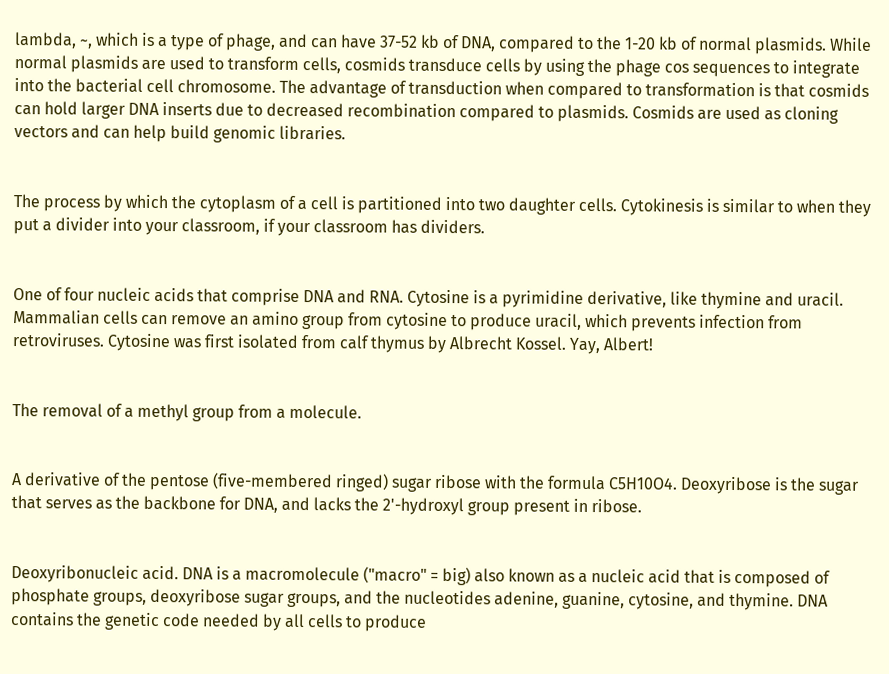lambda, ~, which is a type of phage, and can have 37-52 kb of DNA, compared to the 1-20 kb of normal plasmids. While normal plasmids are used to transform cells, cosmids transduce cells by using the phage cos sequences to integrate into the bacterial cell chromosome. The advantage of transduction when compared to transformation is that cosmids can hold larger DNA inserts due to decreased recombination compared to plasmids. Cosmids are used as cloning vectors and can help build genomic libraries.


The process by which the cytoplasm of a cell is partitioned into two daughter cells. Cytokinesis is similar to when they put a divider into your classroom, if your classroom has dividers.


One of four nucleic acids that comprise DNA and RNA. Cytosine is a pyrimidine derivative, like thymine and uracil. Mammalian cells can remove an amino group from cytosine to produce uracil, which prevents infection from retroviruses. Cytosine was first isolated from calf thymus by Albrecht Kossel. Yay, Albert!


The removal of a methyl group from a molecule.


A derivative of the pentose (five-membered ringed) sugar ribose with the formula C5H10O4. Deoxyribose is the sugar that serves as the backbone for DNA, and lacks the 2'-hydroxyl group present in ribose.


Deoxyribonucleic acid. DNA is a macromolecule ("macro" = big) also known as a nucleic acid that is composed of phosphate groups, deoxyribose sugar groups, and the nucleotides adenine, guanine, cytosine, and thymine. DNA contains the genetic code needed by all cells to produce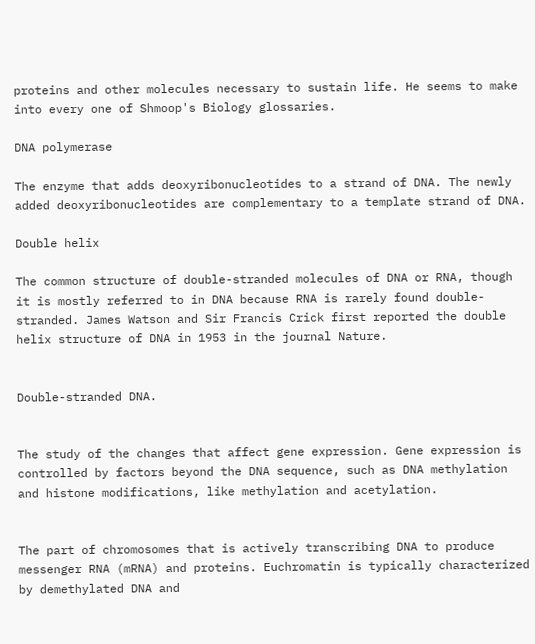proteins and other molecules necessary to sustain life. He seems to make into every one of Shmoop's Biology glossaries.

DNA polymerase

The enzyme that adds deoxyribonucleotides to a strand of DNA. The newly added deoxyribonucleotides are complementary to a template strand of DNA.

Double helix

The common structure of double-stranded molecules of DNA or RNA, though it is mostly referred to in DNA because RNA is rarely found double-stranded. James Watson and Sir Francis Crick first reported the double helix structure of DNA in 1953 in the journal Nature.


Double-stranded DNA.


The study of the changes that affect gene expression. Gene expression is controlled by factors beyond the DNA sequence, such as DNA methylation and histone modifications, like methylation and acetylation.


The part of chromosomes that is actively transcribing DNA to produce messenger RNA (mRNA) and proteins. Euchromatin is typically characterized by demethylated DNA and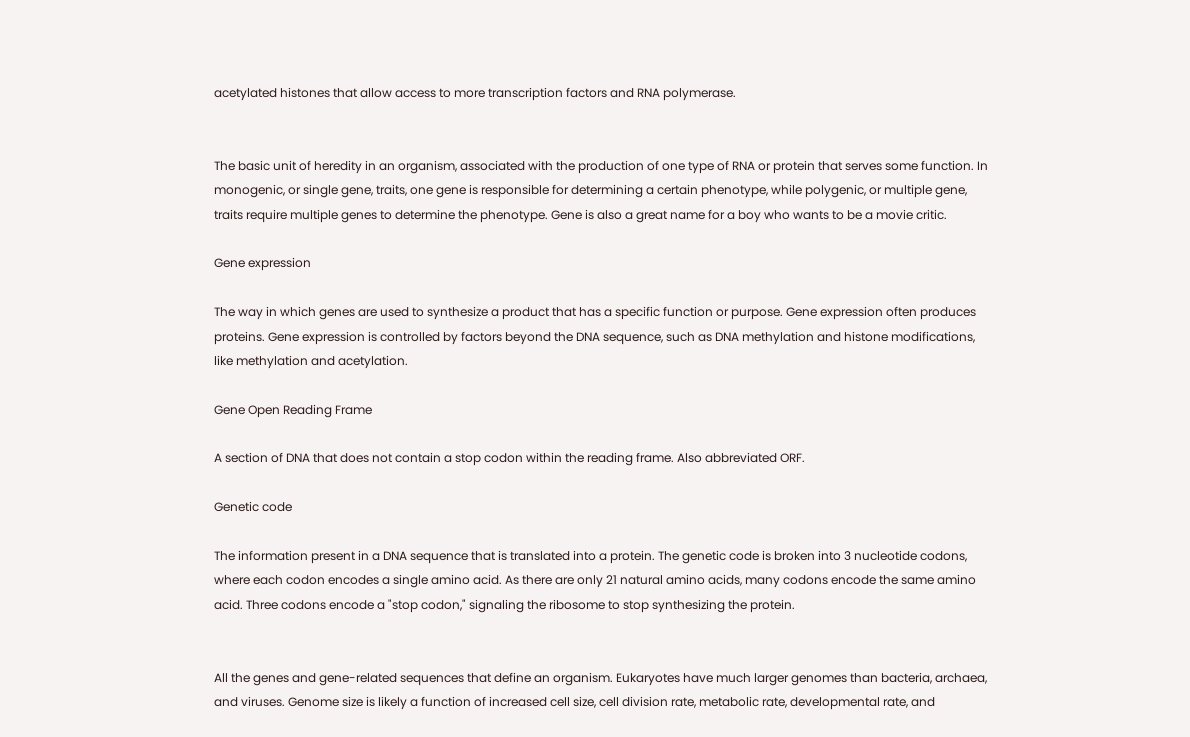acetylated histones that allow access to more transcription factors and RNA polymerase.


The basic unit of heredity in an organism, associated with the production of one type of RNA or protein that serves some function. In monogenic, or single gene, traits, one gene is responsible for determining a certain phenotype, while polygenic, or multiple gene, traits require multiple genes to determine the phenotype. Gene is also a great name for a boy who wants to be a movie critic.

Gene expression

The way in which genes are used to synthesize a product that has a specific function or purpose. Gene expression often produces proteins. Gene expression is controlled by factors beyond the DNA sequence, such as DNA methylation and histone modifications, like methylation and acetylation.

Gene Open Reading Frame

A section of DNA that does not contain a stop codon within the reading frame. Also abbreviated ORF.

Genetic code

The information present in a DNA sequence that is translated into a protein. The genetic code is broken into 3 nucleotide codons, where each codon encodes a single amino acid. As there are only 21 natural amino acids, many codons encode the same amino acid. Three codons encode a "stop codon," signaling the ribosome to stop synthesizing the protein.


All the genes and gene-related sequences that define an organism. Eukaryotes have much larger genomes than bacteria, archaea, and viruses. Genome size is likely a function of increased cell size, cell division rate, metabolic rate, developmental rate, and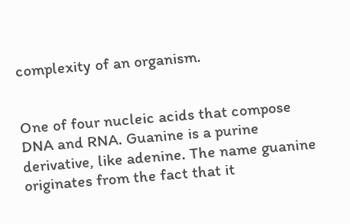complexity of an organism.


One of four nucleic acids that compose DNA and RNA. Guanine is a purine derivative, like adenine. The name guanine originates from the fact that it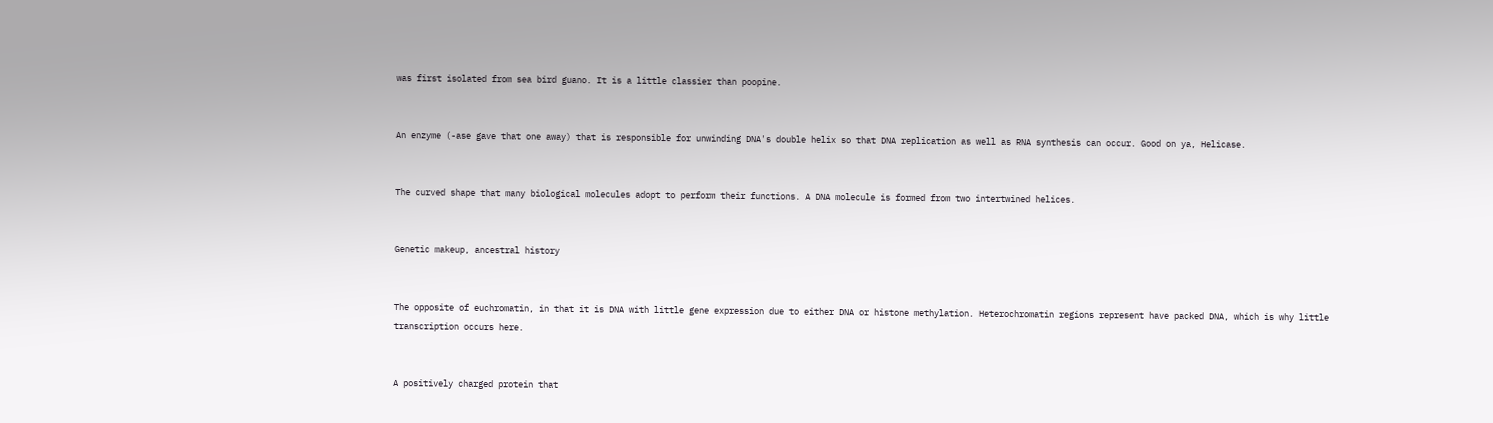was first isolated from sea bird guano. It is a little classier than poopine.


An enzyme (-ase gave that one away) that is responsible for unwinding DNA's double helix so that DNA replication as well as RNA synthesis can occur. Good on ya, Helicase.


The curved shape that many biological molecules adopt to perform their functions. A DNA molecule is formed from two intertwined helices.


Genetic makeup, ancestral history


The opposite of euchromatin, in that it is DNA with little gene expression due to either DNA or histone methylation. Heterochromatin regions represent have packed DNA, which is why little transcription occurs here.


A positively charged protein that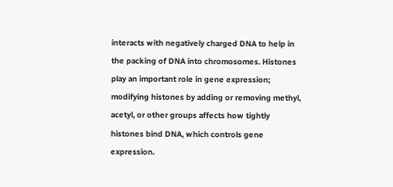interacts with negatively charged DNA to help in the packing of DNA into chromosomes. Histones play an important role in gene expression; modifying histones by adding or removing methyl, acetyl, or other groups affects how tightly histones bind DNA, which controls gene expression.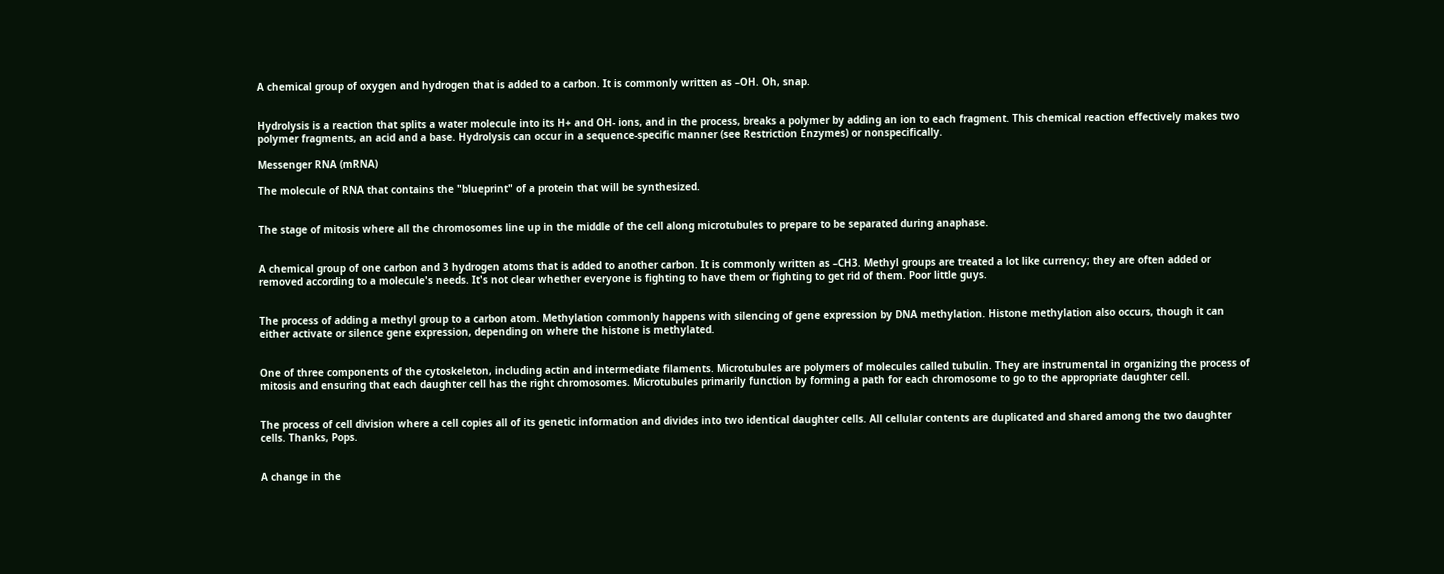A chemical group of oxygen and hydrogen that is added to a carbon. It is commonly written as –OH. Oh, snap.


Hydrolysis is a reaction that splits a water molecule into its H+ and OH- ions, and in the process, breaks a polymer by adding an ion to each fragment. This chemical reaction effectively makes two polymer fragments, an acid and a base. Hydrolysis can occur in a sequence-specific manner (see Restriction Enzymes) or nonspecifically.

Messenger RNA (mRNA)

The molecule of RNA that contains the "blueprint" of a protein that will be synthesized.


The stage of mitosis where all the chromosomes line up in the middle of the cell along microtubules to prepare to be separated during anaphase.


A chemical group of one carbon and 3 hydrogen atoms that is added to another carbon. It is commonly written as –CH3. Methyl groups are treated a lot like currency; they are often added or removed according to a molecule's needs. It's not clear whether everyone is fighting to have them or fighting to get rid of them. Poor little guys.


The process of adding a methyl group to a carbon atom. Methylation commonly happens with silencing of gene expression by DNA methylation. Histone methylation also occurs, though it can either activate or silence gene expression, depending on where the histone is methylated.


One of three components of the cytoskeleton, including actin and intermediate filaments. Microtubules are polymers of molecules called tubulin. They are instrumental in organizing the process of mitosis and ensuring that each daughter cell has the right chromosomes. Microtubules primarily function by forming a path for each chromosome to go to the appropriate daughter cell.


The process of cell division where a cell copies all of its genetic information and divides into two identical daughter cells. All cellular contents are duplicated and shared among the two daughter cells. Thanks, Pops.


A change in the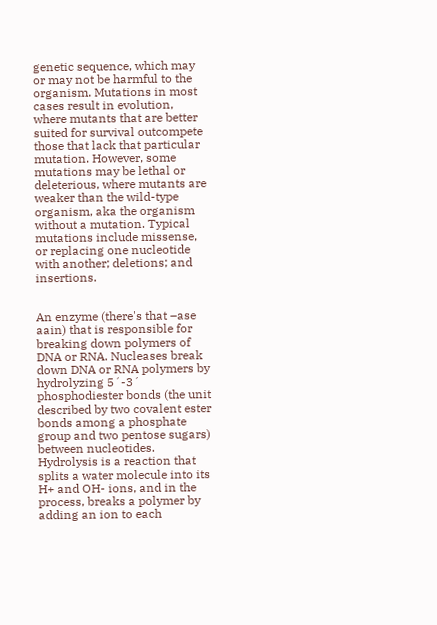genetic sequence, which may or may not be harmful to the organism. Mutations in most cases result in evolution, where mutants that are better suited for survival outcompete those that lack that particular mutation. However, some mutations may be lethal or deleterious, where mutants are weaker than the wild-type organism, aka the organism without a mutation. Typical mutations include missense, or replacing one nucleotide with another; deletions; and insertions.


An enzyme (there's that –ase aain) that is responsible for breaking down polymers of DNA or RNA. Nucleases break down DNA or RNA polymers by hydrolyzing 5´-3´ phosphodiester bonds (the unit described by two covalent ester bonds among a phosphate group and two pentose sugars) between nucleotides. Hydrolysis is a reaction that splits a water molecule into its H+ and OH- ions, and in the process, breaks a polymer by adding an ion to each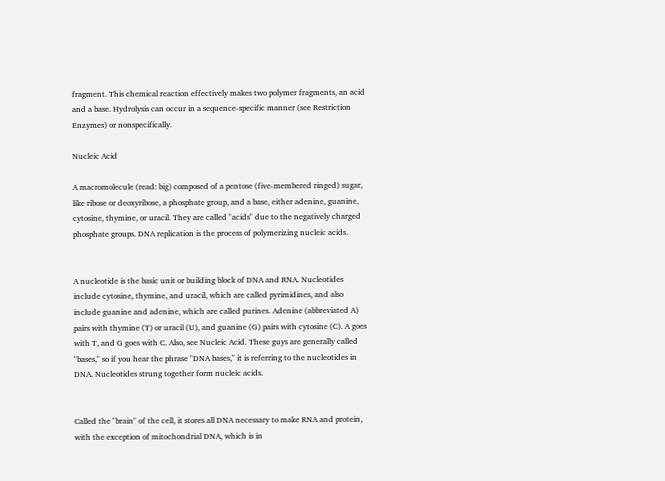fragment. This chemical reaction effectively makes two polymer fragments, an acid and a base. Hydrolysis can occur in a sequence-specific manner (see Restriction Enzymes) or nonspecifically.

Nucleic Acid

A macromolecule (read: big) composed of a pentose (five-membered ringed) sugar, like ribose or deoxyribose, a phosphate group, and a base, either adenine, guanine, cytosine, thymine, or uracil. They are called "acids" due to the negatively charged phosphate groups. DNA replication is the process of polymerizing nucleic acids.


A nucleotide is the basic unit or building block of DNA and RNA. Nucleotides include cytosine, thymine, and uracil, which are called pyrimidines, and also include guanine and adenine, which are called purines. Adenine (abbreviated A) pairs with thymine (T) or uracil (U), and guanine (G) pairs with cytosine (C). A goes with T, and G goes with C. Also, see Nucleic Acid. These guys are generally called "bases," so if you hear the phrase "DNA bases," it is referring to the nucleotides in DNA. Nucleotides strung together form nucleic acids.


Called the "brain" of the cell, it stores all DNA necessary to make RNA and protein, with the exception of mitochondrial DNA, which is in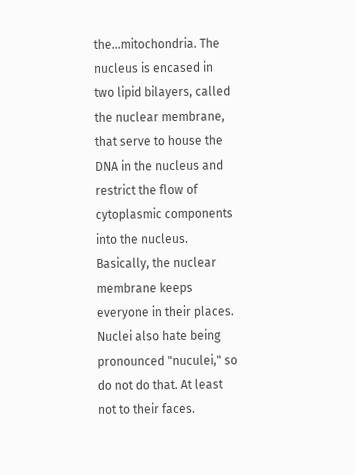the…mitochondria. The nucleus is encased in two lipid bilayers, called the nuclear membrane, that serve to house the DNA in the nucleus and restrict the flow of cytoplasmic components into the nucleus. Basically, the nuclear membrane keeps everyone in their places. Nuclei also hate being pronounced "nuculei," so do not do that. At least not to their faces.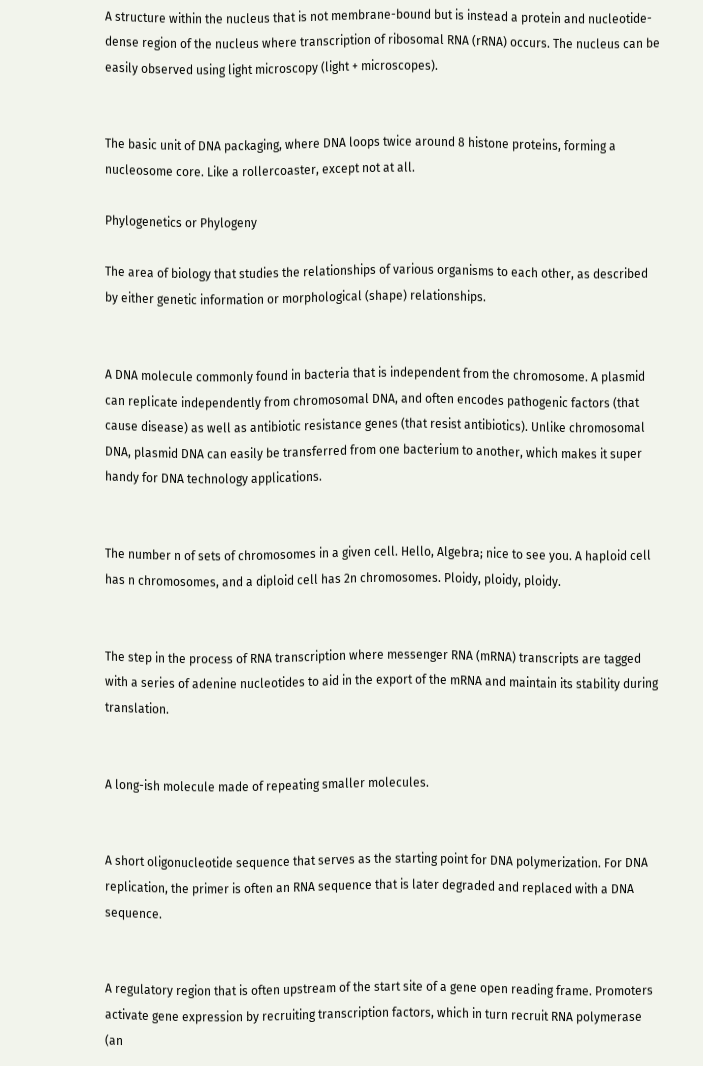A structure within the nucleus that is not membrane-bound but is instead a protein and nucleotide-dense region of the nucleus where transcription of ribosomal RNA (rRNA) occurs. The nucleus can be easily observed using light microscopy (light + microscopes).


The basic unit of DNA packaging, where DNA loops twice around 8 histone proteins, forming a nucleosome core. Like a rollercoaster, except not at all.

Phylogenetics or Phylogeny

The area of biology that studies the relationships of various organisms to each other, as described by either genetic information or morphological (shape) relationships.


A DNA molecule commonly found in bacteria that is independent from the chromosome. A plasmid can replicate independently from chromosomal DNA, and often encodes pathogenic factors (that cause disease) as well as antibiotic resistance genes (that resist antibiotics). Unlike chromosomal DNA, plasmid DNA can easily be transferred from one bacterium to another, which makes it super handy for DNA technology applications.


The number n of sets of chromosomes in a given cell. Hello, Algebra; nice to see you. A haploid cell has n chromosomes, and a diploid cell has 2n chromosomes. Ploidy, ploidy, ploidy.


The step in the process of RNA transcription where messenger RNA (mRNA) transcripts are tagged with a series of adenine nucleotides to aid in the export of the mRNA and maintain its stability during translation.


A long-ish molecule made of repeating smaller molecules.


A short oligonucleotide sequence that serves as the starting point for DNA polymerization. For DNA replication, the primer is often an RNA sequence that is later degraded and replaced with a DNA sequence.


A regulatory region that is often upstream of the start site of a gene open reading frame. Promoters activate gene expression by recruiting transcription factors, which in turn recruit RNA polymerase (an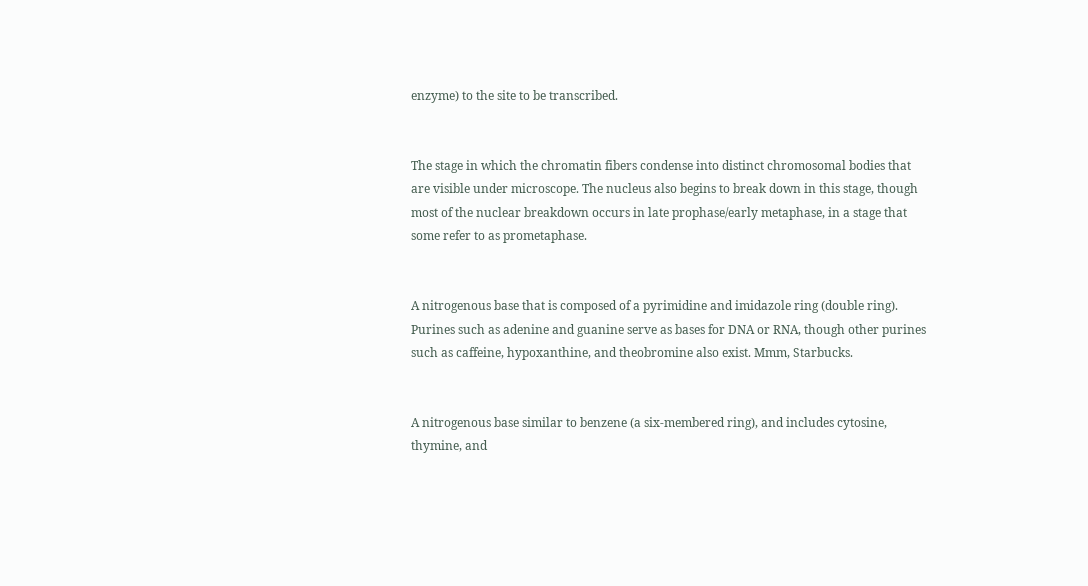enzyme) to the site to be transcribed.


The stage in which the chromatin fibers condense into distinct chromosomal bodies that are visible under microscope. The nucleus also begins to break down in this stage, though most of the nuclear breakdown occurs in late prophase/early metaphase, in a stage that some refer to as prometaphase.


A nitrogenous base that is composed of a pyrimidine and imidazole ring (double ring). Purines such as adenine and guanine serve as bases for DNA or RNA, though other purines such as caffeine, hypoxanthine, and theobromine also exist. Mmm, Starbucks.


A nitrogenous base similar to benzene (a six-membered ring), and includes cytosine, thymine, and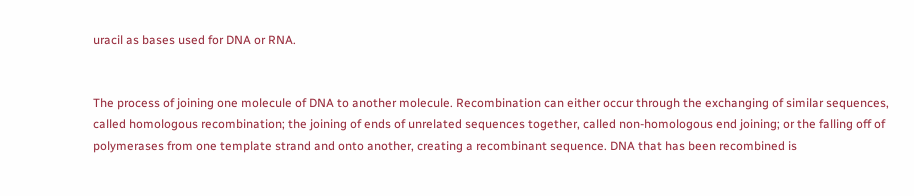uracil as bases used for DNA or RNA.


The process of joining one molecule of DNA to another molecule. Recombination can either occur through the exchanging of similar sequences, called homologous recombination; the joining of ends of unrelated sequences together, called non-homologous end joining; or the falling off of polymerases from one template strand and onto another, creating a recombinant sequence. DNA that has been recombined is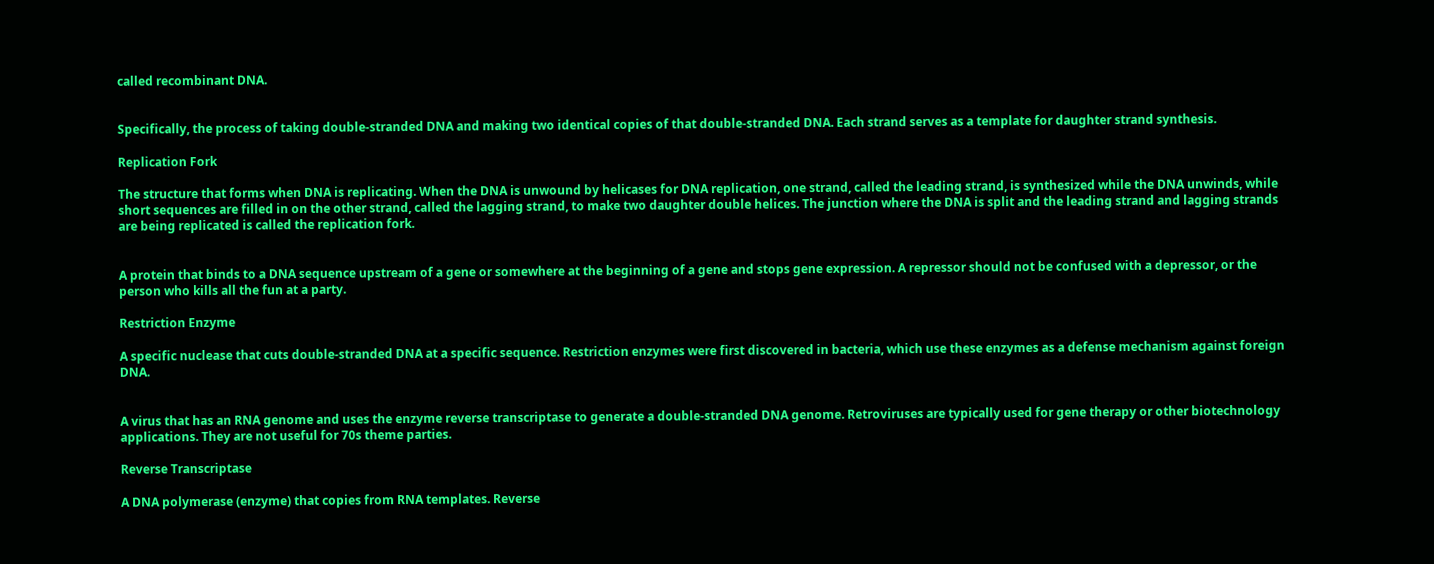called recombinant DNA.


Specifically, the process of taking double-stranded DNA and making two identical copies of that double-stranded DNA. Each strand serves as a template for daughter strand synthesis.

Replication Fork

The structure that forms when DNA is replicating. When the DNA is unwound by helicases for DNA replication, one strand, called the leading strand, is synthesized while the DNA unwinds, while short sequences are filled in on the other strand, called the lagging strand, to make two daughter double helices. The junction where the DNA is split and the leading strand and lagging strands are being replicated is called the replication fork.


A protein that binds to a DNA sequence upstream of a gene or somewhere at the beginning of a gene and stops gene expression. A repressor should not be confused with a depressor, or the person who kills all the fun at a party.

Restriction Enzyme

A specific nuclease that cuts double-stranded DNA at a specific sequence. Restriction enzymes were first discovered in bacteria, which use these enzymes as a defense mechanism against foreign DNA.


A virus that has an RNA genome and uses the enzyme reverse transcriptase to generate a double-stranded DNA genome. Retroviruses are typically used for gene therapy or other biotechnology applications. They are not useful for 70s theme parties.

Reverse Transcriptase

A DNA polymerase (enzyme) that copies from RNA templates. Reverse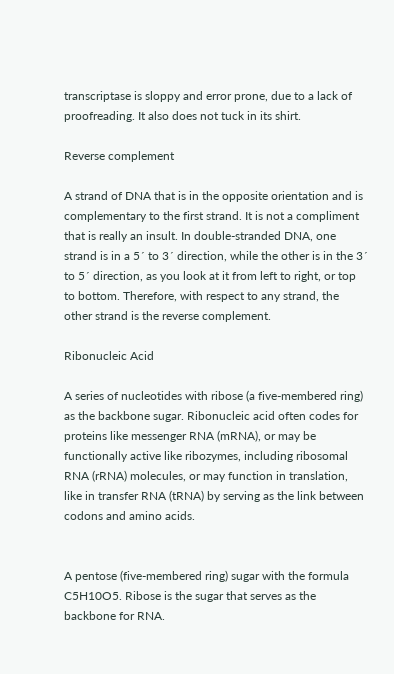transcriptase is sloppy and error prone, due to a lack of proofreading. It also does not tuck in its shirt.

Reverse complement

A strand of DNA that is in the opposite orientation and is complementary to the first strand. It is not a compliment that is really an insult. In double-stranded DNA, one strand is in a 5´ to 3´ direction, while the other is in the 3´ to 5´ direction, as you look at it from left to right, or top to bottom. Therefore, with respect to any strand, the other strand is the reverse complement.

Ribonucleic Acid

A series of nucleotides with ribose (a five-membered ring) as the backbone sugar. Ribonucleic acid often codes for proteins like messenger RNA (mRNA), or may be functionally active like ribozymes, including ribosomal RNA (rRNA) molecules, or may function in translation, like in transfer RNA (tRNA) by serving as the link between codons and amino acids.


A pentose (five-membered ring) sugar with the formula C5H10O5. Ribose is the sugar that serves as the backbone for RNA.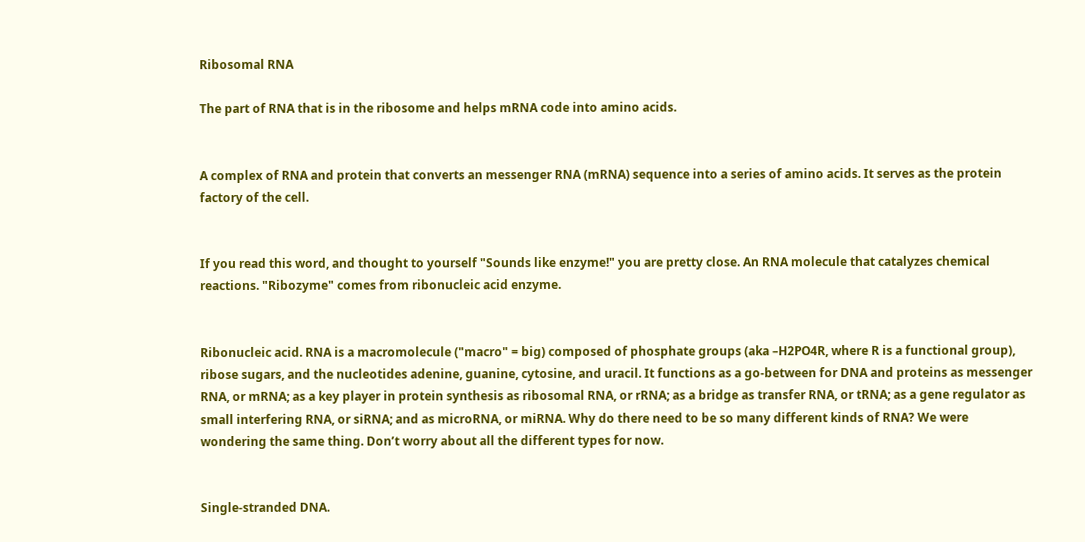Ribosomal RNA

The part of RNA that is in the ribosome and helps mRNA code into amino acids.


A complex of RNA and protein that converts an messenger RNA (mRNA) sequence into a series of amino acids. It serves as the protein factory of the cell.


If you read this word, and thought to yourself "Sounds like enzyme!" you are pretty close. An RNA molecule that catalyzes chemical reactions. "Ribozyme" comes from ribonucleic acid enzyme.


Ribonucleic acid. RNA is a macromolecule ("macro" = big) composed of phosphate groups (aka –H2PO4R, where R is a functional group), ribose sugars, and the nucleotides adenine, guanine, cytosine, and uracil. It functions as a go-between for DNA and proteins as messenger RNA, or mRNA; as a key player in protein synthesis as ribosomal RNA, or rRNA; as a bridge as transfer RNA, or tRNA; as a gene regulator as small interfering RNA, or siRNA; and as microRNA, or miRNA. Why do there need to be so many different kinds of RNA? We were wondering the same thing. Don’t worry about all the different types for now.


Single-stranded DNA.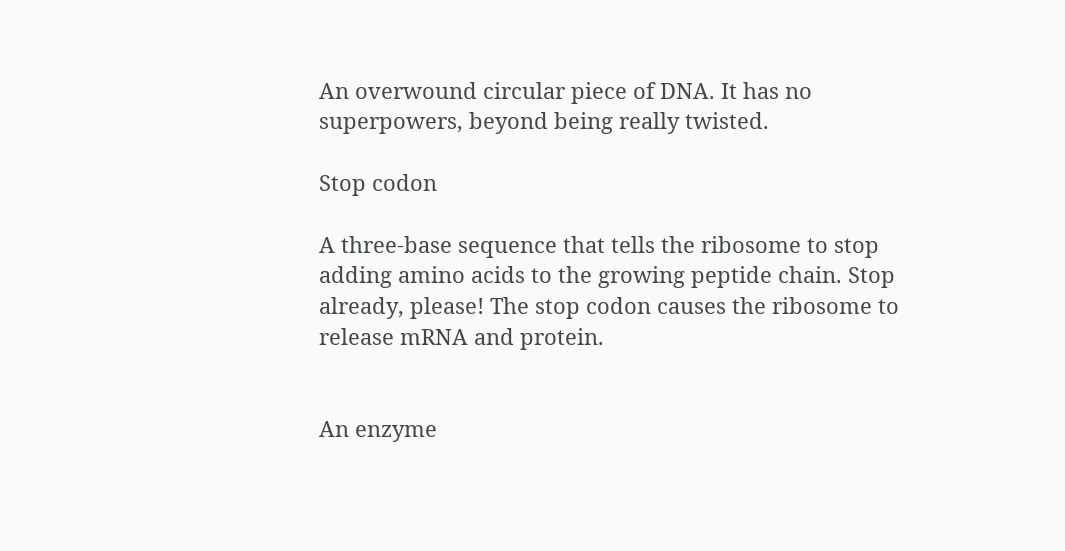An overwound circular piece of DNA. It has no superpowers, beyond being really twisted.

Stop codon

A three-base sequence that tells the ribosome to stop adding amino acids to the growing peptide chain. Stop already, please! The stop codon causes the ribosome to release mRNA and protein.


An enzyme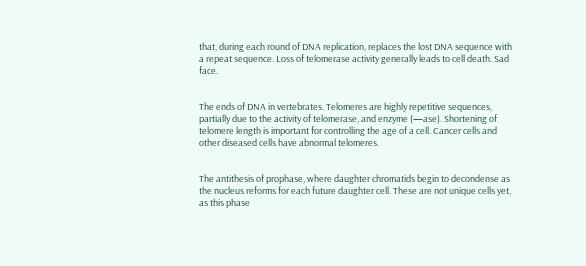that, during each round of DNA replication, replaces the lost DNA sequence with a repeat sequence. Loss of telomerase activity generally leads to cell death. Sad face.


The ends of DNA in vertebrates. Telomeres are highly repetitive sequences, partially due to the activity of telomerase, and enzyme (—ase). Shortening of telomere length is important for controlling the age of a cell. Cancer cells and other diseased cells have abnormal telomeres.


The antithesis of prophase, where daughter chromatids begin to decondense as the nucleus reforms for each future daughter cell. These are not unique cells yet, as this phase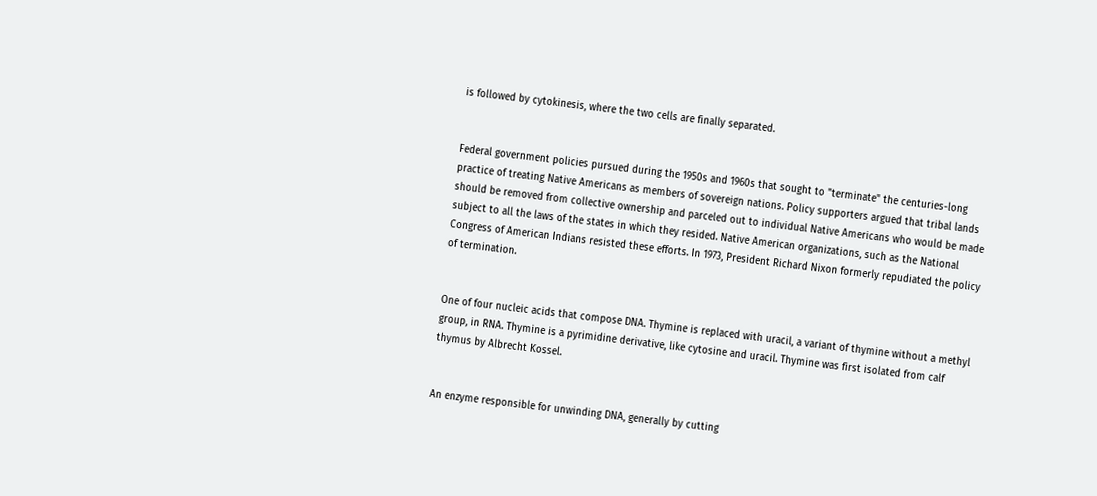is followed by cytokinesis, where the two cells are finally separated.


Federal government policies pursued during the 1950s and 1960s that sought to "terminate" the centuries-long practice of treating Native Americans as members of sovereign nations. Policy supporters argued that tribal lands should be removed from collective ownership and parceled out to individual Native Americans who would be made subject to all the laws of the states in which they resided. Native American organizations, such as the National Congress of American Indians resisted these efforts. In 1973, President Richard Nixon formerly repudiated the policy of termination.


One of four nucleic acids that compose DNA. Thymine is replaced with uracil, a variant of thymine without a methyl group, in RNA. Thymine is a pyrimidine derivative, like cytosine and uracil. Thymine was first isolated from calf thymus by Albrecht Kossel.


An enzyme responsible for unwinding DNA, generally by cutting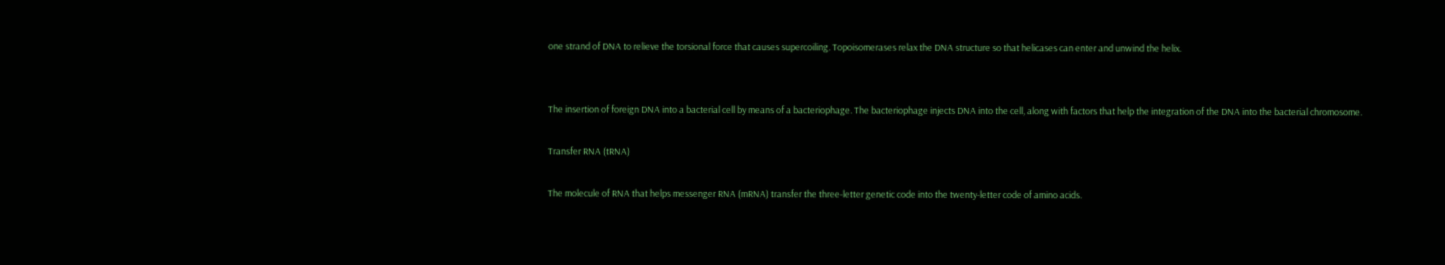one strand of DNA to relieve the torsional force that causes supercoiling. Topoisomerases relax the DNA structure so that helicases can enter and unwind the helix.


The insertion of foreign DNA into a bacterial cell by means of a bacteriophage. The bacteriophage injects DNA into the cell, along with factors that help the integration of the DNA into the bacterial chromosome.

Transfer RNA (tRNA)

The molecule of RNA that helps messenger RNA (mRNA) transfer the three-letter genetic code into the twenty-letter code of amino acids.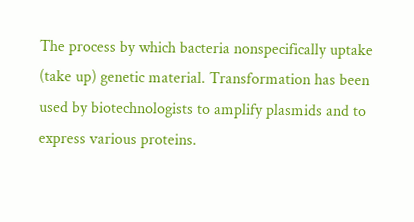The process by which bacteria nonspecifically uptake (take up) genetic material. Transformation has been used by biotechnologists to amplify plasmids and to express various proteins.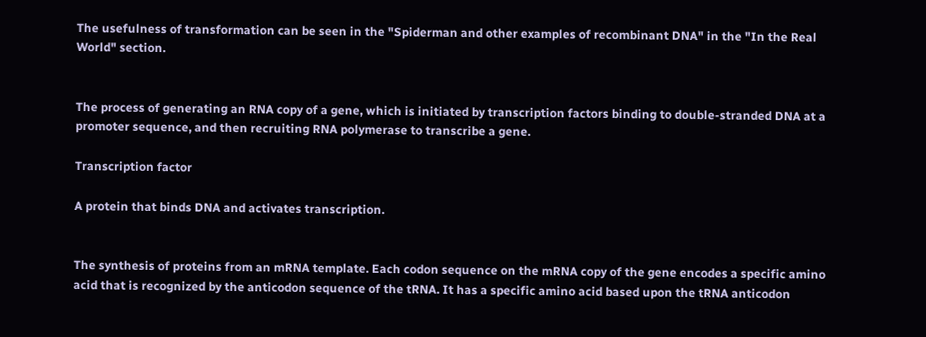The usefulness of transformation can be seen in the "Spiderman and other examples of recombinant DNA" in the "In the Real World" section.


The process of generating an RNA copy of a gene, which is initiated by transcription factors binding to double-stranded DNA at a promoter sequence, and then recruiting RNA polymerase to transcribe a gene.

Transcription factor

A protein that binds DNA and activates transcription.


The synthesis of proteins from an mRNA template. Each codon sequence on the mRNA copy of the gene encodes a specific amino acid that is recognized by the anticodon sequence of the tRNA. It has a specific amino acid based upon the tRNA anticodon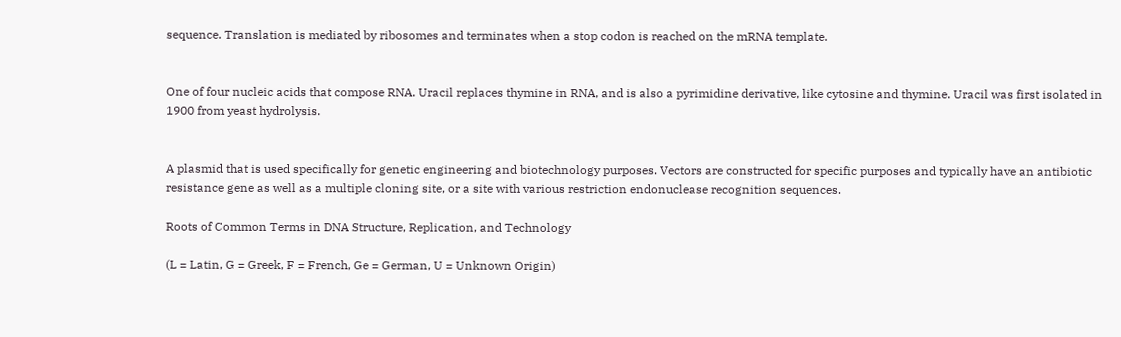sequence. Translation is mediated by ribosomes and terminates when a stop codon is reached on the mRNA template.


One of four nucleic acids that compose RNA. Uracil replaces thymine in RNA, and is also a pyrimidine derivative, like cytosine and thymine. Uracil was first isolated in 1900 from yeast hydrolysis.


A plasmid that is used specifically for genetic engineering and biotechnology purposes. Vectors are constructed for specific purposes and typically have an antibiotic resistance gene as well as a multiple cloning site, or a site with various restriction endonuclease recognition sequences.

Roots of Common Terms in DNA Structure, Replication, and Technology

(L = Latin, G = Greek, F = French, Ge = German, U = Unknown Origin)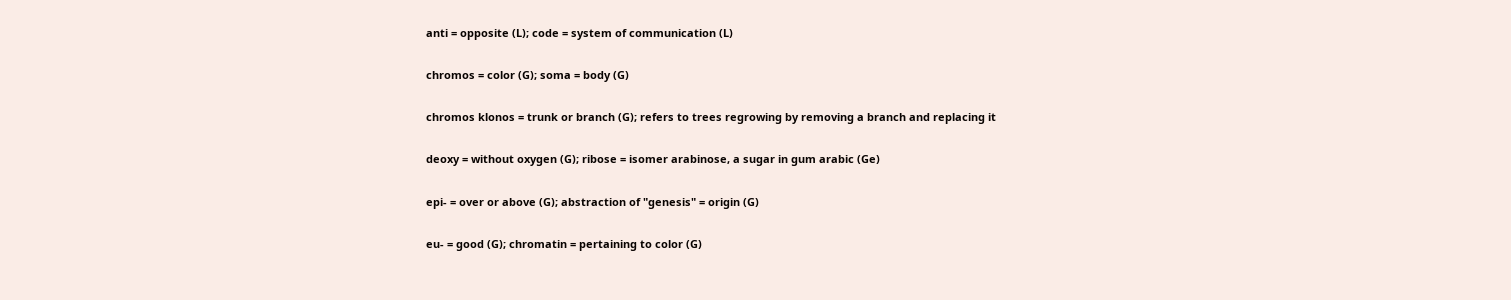anti = opposite (L); code = system of communication (L)


chromos = color (G); soma = body (G)


chromos klonos = trunk or branch (G); refers to trees regrowing by removing a branch and replacing it


deoxy = without oxygen (G); ribose = isomer arabinose, a sugar in gum arabic (Ge)


epi- = over or above (G); abstraction of "genesis" = origin (G)


eu- = good (G); chromatin = pertaining to color (G)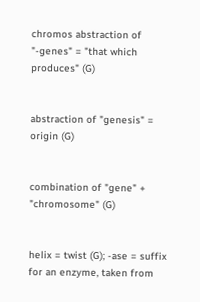chromos abstraction of "-genes" = "that which produces" (G)


abstraction of "genesis" = origin (G)


combination of "gene" + "chromosome" (G)


helix = twist (G); -ase = suffix for an enzyme, taken from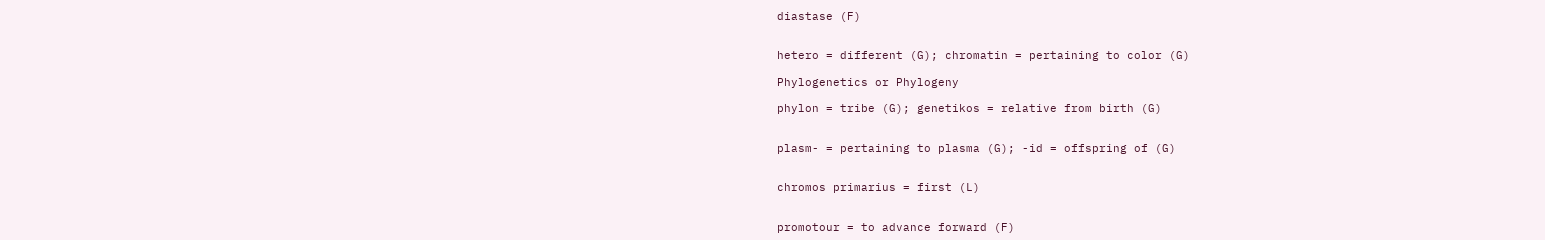diastase (F)


hetero = different (G); chromatin = pertaining to color (G)

Phylogenetics or Phylogeny

phylon = tribe (G); genetikos = relative from birth (G)


plasm- = pertaining to plasma (G); -id = offspring of (G)


chromos primarius = first (L)


promotour = to advance forward (F)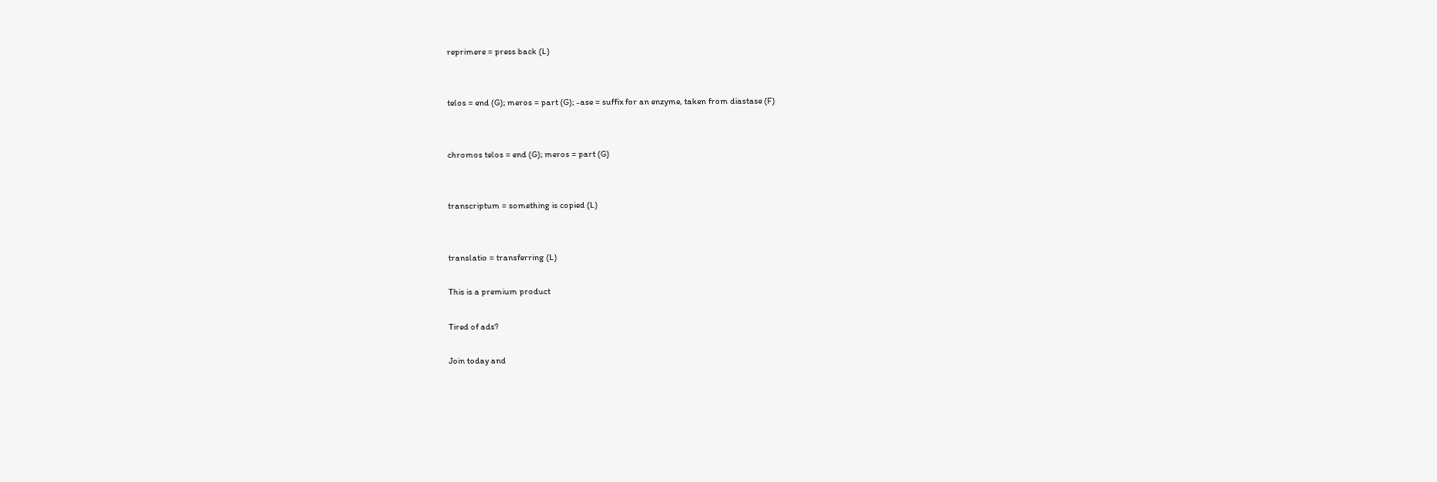reprimere = press back (L)


telos = end (G); meros = part (G); -ase = suffix for an enzyme, taken from diastase (F)


chromos telos = end (G); meros = part (G)


transcriptum = something is copied (L)


translatio = transferring (L)

This is a premium product

Tired of ads?

Join today and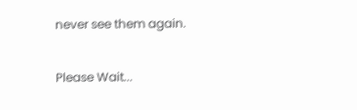never see them again.

Please Wait...